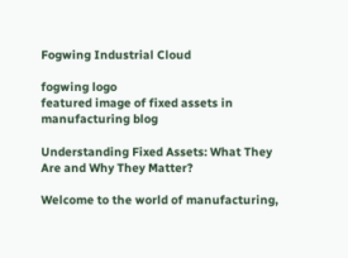Fogwing Industrial Cloud

fogwing logo
featured image of fixed assets in manufacturing blog

Understanding Fixed Assets: What They Are and Why They Matter?

Welcome to the world of manufacturing,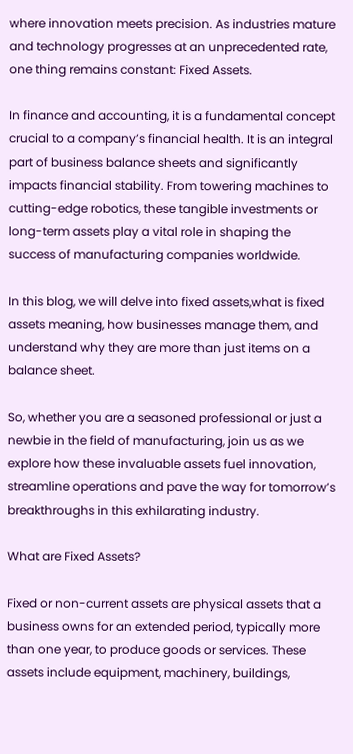where innovation meets precision. As industries mature and technology progresses at an unprecedented rate, one thing remains constant: Fixed Assets.

In finance and accounting, it is a fundamental concept crucial to a company’s financial health. It is an integral part of business balance sheets and significantly impacts financial stability. From towering machines to cutting-edge robotics, these tangible investments or long-term assets play a vital role in shaping the success of manufacturing companies worldwide.

In this blog, we will delve into fixed assets,what is fixed assets meaning, how businesses manage them, and understand why they are more than just items on a balance sheet.

So, whether you are a seasoned professional or just a newbie in the field of manufacturing, join us as we explore how these invaluable assets fuel innovation, streamline operations and pave the way for tomorrow’s breakthroughs in this exhilarating industry.

What are Fixed Assets?

Fixed or non-current assets are physical assets that a business owns for an extended period, typically more than one year, to produce goods or services. These assets include equipment, machinery, buildings,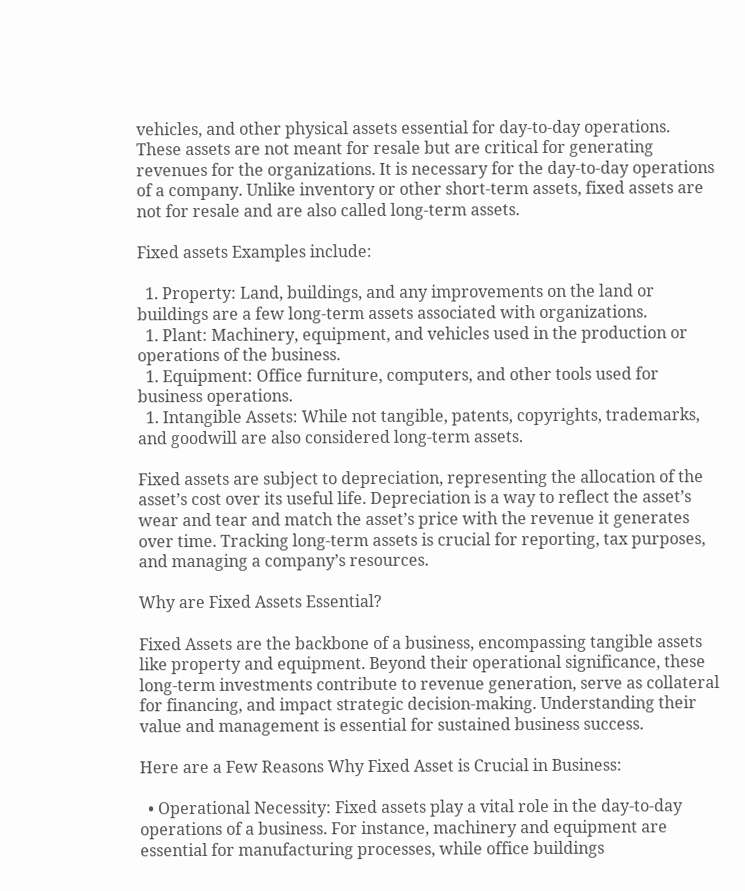vehicles, and other physical assets essential for day-to-day operations. These assets are not meant for resale but are critical for generating revenues for the organizations. It is necessary for the day-to-day operations of a company. Unlike inventory or other short-term assets, fixed assets are not for resale and are also called long-term assets.

Fixed assets Examples include:

  1. Property: Land, buildings, and any improvements on the land or buildings are a few long-term assets associated with organizations.
  1. Plant: Machinery, equipment, and vehicles used in the production or operations of the business.
  1. Equipment: Office furniture, computers, and other tools used for business operations.
  1. Intangible Assets: While not tangible, patents, copyrights, trademarks, and goodwill are also considered long-term assets.

Fixed assets are subject to depreciation, representing the allocation of the asset’s cost over its useful life. Depreciation is a way to reflect the asset’s wear and tear and match the asset’s price with the revenue it generates over time. Tracking long-term assets is crucial for reporting, tax purposes, and managing a company’s resources.

Why are Fixed Assets Essential?

Fixed Assets are the backbone of a business, encompassing tangible assets like property and equipment. Beyond their operational significance, these long-term investments contribute to revenue generation, serve as collateral for financing, and impact strategic decision-making. Understanding their value and management is essential for sustained business success.

Here are a Few Reasons Why Fixed Asset is Crucial in Business:

  • Operational Necessity: Fixed assets play a vital role in the day-to-day operations of a business. For instance, machinery and equipment are essential for manufacturing processes, while office buildings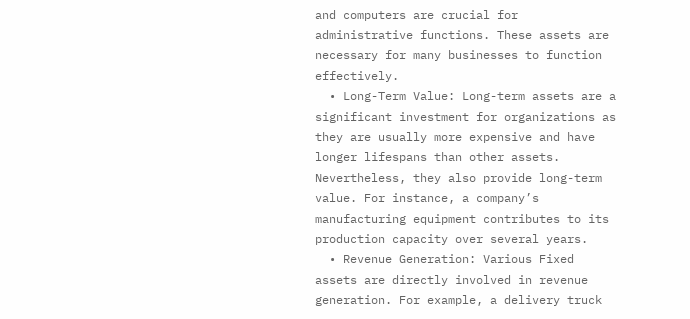and computers are crucial for administrative functions. These assets are necessary for many businesses to function effectively.
  • Long-Term Value: Long-term assets are a significant investment for organizations as they are usually more expensive and have longer lifespans than other assets. Nevertheless, they also provide long-term value. For instance, a company’s manufacturing equipment contributes to its production capacity over several years.
  • Revenue Generation: Various Fixed assets are directly involved in revenue generation. For example, a delivery truck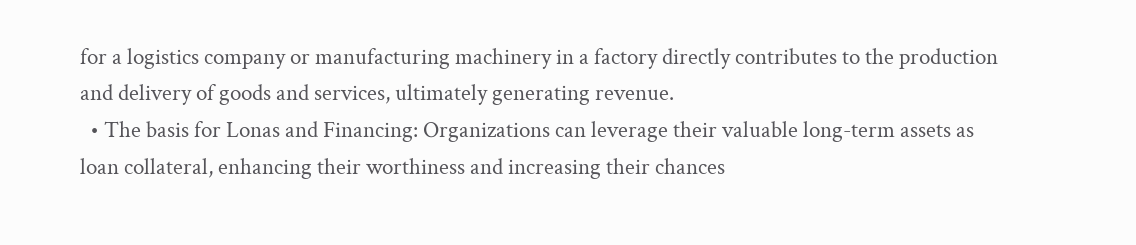for a logistics company or manufacturing machinery in a factory directly contributes to the production and delivery of goods and services, ultimately generating revenue.
  • The basis for Lonas and Financing: Organizations can leverage their valuable long-term assets as loan collateral, enhancing their worthiness and increasing their chances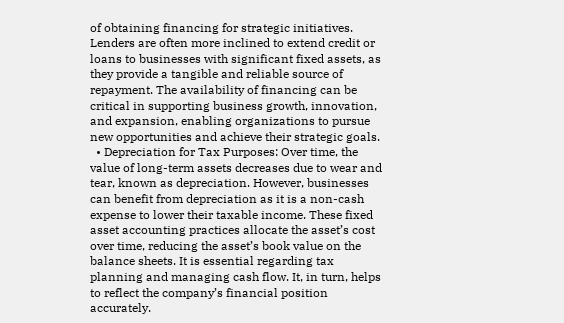of obtaining financing for strategic initiatives. Lenders are often more inclined to extend credit or loans to businesses with significant fixed assets, as they provide a tangible and reliable source of repayment. The availability of financing can be critical in supporting business growth, innovation, and expansion, enabling organizations to pursue new opportunities and achieve their strategic goals.
  • Depreciation for Tax Purposes: Over time, the value of long-term assets decreases due to wear and tear, known as depreciation. However, businesses can benefit from depreciation as it is a non-cash expense to lower their taxable income. These fixed asset accounting practices allocate the asset’s cost over time, reducing the asset’s book value on the balance sheets. It is essential regarding tax planning and managing cash flow. It, in turn, helps to reflect the company’s financial position accurately.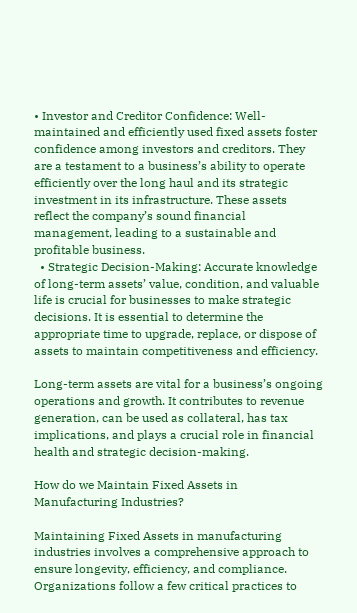• Investor and Creditor Confidence: Well-maintained and efficiently used fixed assets foster confidence among investors and creditors. They are a testament to a business’s ability to operate efficiently over the long haul and its strategic investment in its infrastructure. These assets reflect the company’s sound financial management, leading to a sustainable and profitable business.
  • Strategic Decision-Making: Accurate knowledge of long-term assets’ value, condition, and valuable life is crucial for businesses to make strategic decisions. It is essential to determine the appropriate time to upgrade, replace, or dispose of assets to maintain competitiveness and efficiency.

Long-term assets are vital for a business’s ongoing operations and growth. It contributes to revenue generation, can be used as collateral, has tax implications, and plays a crucial role in financial health and strategic decision-making.

How do we Maintain Fixed Assets in Manufacturing Industries?

Maintaining Fixed Assets in manufacturing industries involves a comprehensive approach to ensure longevity, efficiency, and compliance. Organizations follow a few critical practices to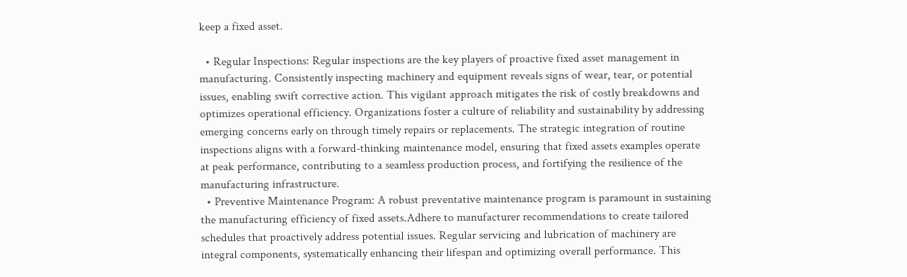keep a fixed asset.

  • Regular Inspections: Regular inspections are the key players of proactive fixed asset management in manufacturing. Consistently inspecting machinery and equipment reveals signs of wear, tear, or potential issues, enabling swift corrective action. This vigilant approach mitigates the risk of costly breakdowns and optimizes operational efficiency. Organizations foster a culture of reliability and sustainability by addressing emerging concerns early on through timely repairs or replacements. The strategic integration of routine inspections aligns with a forward-thinking maintenance model, ensuring that fixed assets examples operate at peak performance, contributing to a seamless production process, and fortifying the resilience of the manufacturing infrastructure.
  • Preventive Maintenance Program: A robust preventative maintenance program is paramount in sustaining the manufacturing efficiency of fixed assets.Adhere to manufacturer recommendations to create tailored schedules that proactively address potential issues. Regular servicing and lubrication of machinery are integral components, systematically enhancing their lifespan and optimizing overall performance. This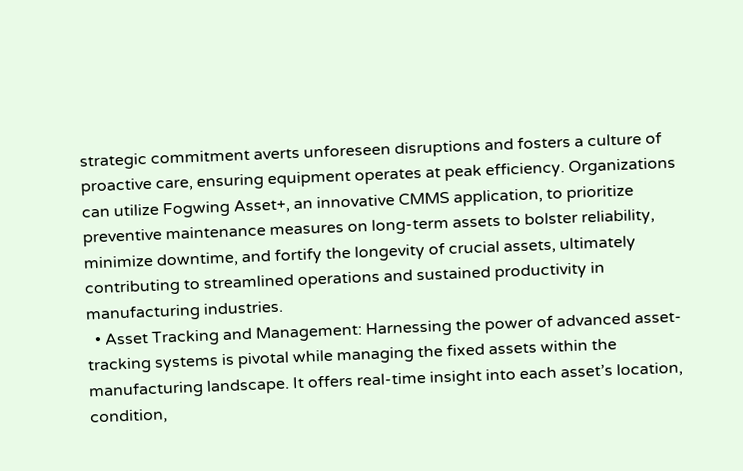strategic commitment averts unforeseen disruptions and fosters a culture of proactive care, ensuring equipment operates at peak efficiency. Organizations can utilize Fogwing Asset+, an innovative CMMS application, to prioritize preventive maintenance measures on long-term assets to bolster reliability, minimize downtime, and fortify the longevity of crucial assets, ultimately contributing to streamlined operations and sustained productivity in manufacturing industries.
  • Asset Tracking and Management: Harnessing the power of advanced asset-tracking systems is pivotal while managing the fixed assets within the manufacturing landscape. It offers real-time insight into each asset’s location, condition,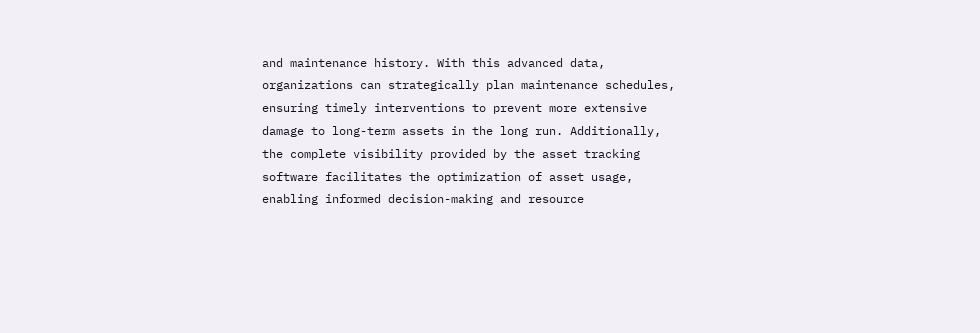and maintenance history. With this advanced data, organizations can strategically plan maintenance schedules, ensuring timely interventions to prevent more extensive damage to long-term assets in the long run. Additionally, the complete visibility provided by the asset tracking software facilitates the optimization of asset usage, enabling informed decision-making and resource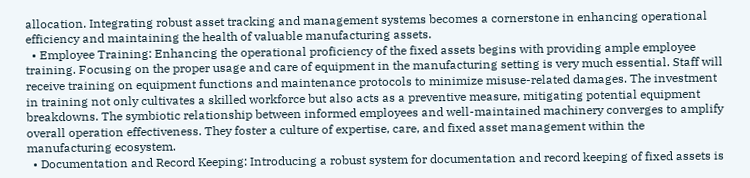allocation. Integrating robust asset tracking and management systems becomes a cornerstone in enhancing operational efficiency and maintaining the health of valuable manufacturing assets.
  • Employee Training: Enhancing the operational proficiency of the fixed assets begins with providing ample employee training. Focusing on the proper usage and care of equipment in the manufacturing setting is very much essential. Staff will receive training on equipment functions and maintenance protocols to minimize misuse-related damages. The investment in training not only cultivates a skilled workforce but also acts as a preventive measure, mitigating potential equipment breakdowns. The symbiotic relationship between informed employees and well-maintained machinery converges to amplify overall operation effectiveness. They foster a culture of expertise, care, and fixed asset management within the manufacturing ecosystem.
  • Documentation and Record Keeping: Introducing a robust system for documentation and record keeping of fixed assets is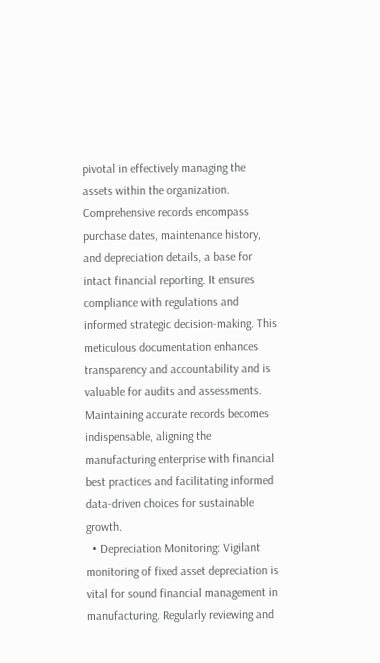pivotal in effectively managing the assets within the organization. Comprehensive records encompass purchase dates, maintenance history, and depreciation details, a base for intact financial reporting. It ensures compliance with regulations and informed strategic decision-making. This meticulous documentation enhances transparency and accountability and is valuable for audits and assessments. Maintaining accurate records becomes indispensable, aligning the manufacturing enterprise with financial best practices and facilitating informed data-driven choices for sustainable growth.
  • Depreciation Monitoring: Vigilant monitoring of fixed asset depreciation is vital for sound financial management in manufacturing. Regularly reviewing and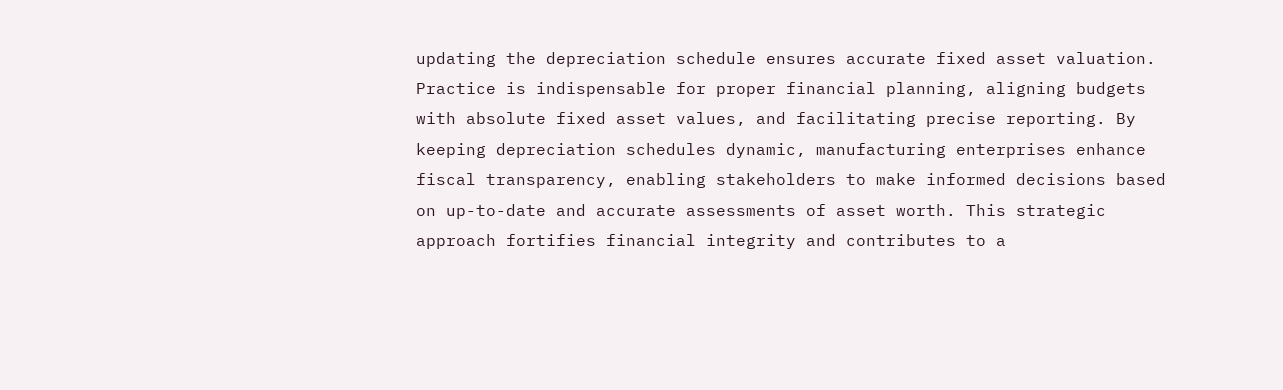updating the depreciation schedule ensures accurate fixed asset valuation. Practice is indispensable for proper financial planning, aligning budgets with absolute fixed asset values, and facilitating precise reporting. By keeping depreciation schedules dynamic, manufacturing enterprises enhance fiscal transparency, enabling stakeholders to make informed decisions based on up-to-date and accurate assessments of asset worth. This strategic approach fortifies financial integrity and contributes to a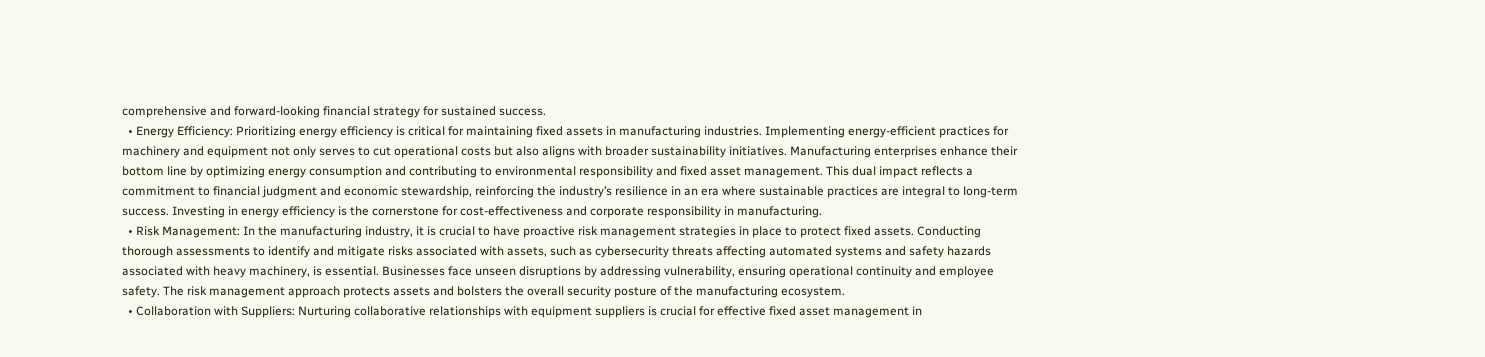comprehensive and forward-looking financial strategy for sustained success.
  • Energy Efficiency: Prioritizing energy efficiency is critical for maintaining fixed assets in manufacturing industries. Implementing energy-efficient practices for machinery and equipment not only serves to cut operational costs but also aligns with broader sustainability initiatives. Manufacturing enterprises enhance their bottom line by optimizing energy consumption and contributing to environmental responsibility and fixed asset management. This dual impact reflects a commitment to financial judgment and economic stewardship, reinforcing the industry’s resilience in an era where sustainable practices are integral to long-term success. Investing in energy efficiency is the cornerstone for cost-effectiveness and corporate responsibility in manufacturing.
  • Risk Management: In the manufacturing industry, it is crucial to have proactive risk management strategies in place to protect fixed assets. Conducting thorough assessments to identify and mitigate risks associated with assets, such as cybersecurity threats affecting automated systems and safety hazards associated with heavy machinery, is essential. Businesses face unseen disruptions by addressing vulnerability, ensuring operational continuity and employee safety. The risk management approach protects assets and bolsters the overall security posture of the manufacturing ecosystem.
  • Collaboration with Suppliers: Nurturing collaborative relationships with equipment suppliers is crucial for effective fixed asset management in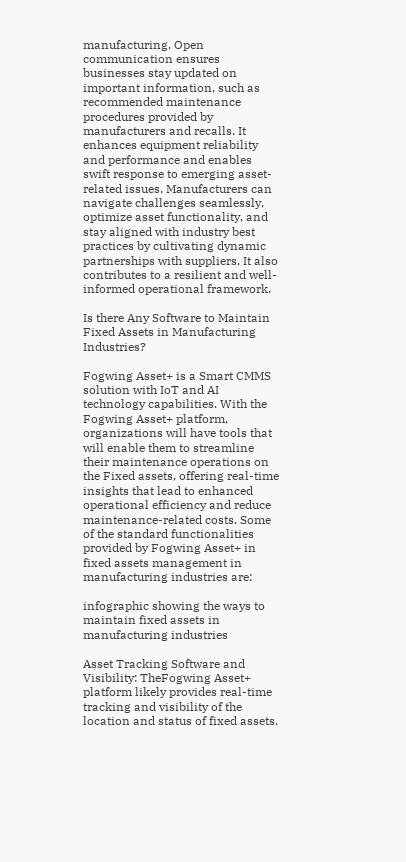manufacturing. Open communication ensures businesses stay updated on important information, such as recommended maintenance procedures provided by manufacturers and recalls. It enhances equipment reliability and performance and enables swift response to emerging asset-related issues. Manufacturers can navigate challenges seamlessly, optimize asset functionality, and stay aligned with industry best practices by cultivating dynamic partnerships with suppliers. It also contributes to a resilient and well-informed operational framework.

Is there Any Software to Maintain Fixed Assets in Manufacturing Industries?

Fogwing Asset+ is a Smart CMMS solution with IoT and AI technology capabilities. With the Fogwing Asset+ platform, organizations will have tools that will enable them to streamline their maintenance operations on the Fixed assets, offering real-time insights that lead to enhanced operational efficiency and reduce maintenance-related costs. Some of the standard functionalities provided by Fogwing Asset+ in fixed assets management in manufacturing industries are:

infographic showing the ways to maintain fixed assets in manufacturing industries

Asset Tracking Software and Visibility: TheFogwing Asset+ platform likely provides real-time tracking and visibility of the location and status of fixed assets.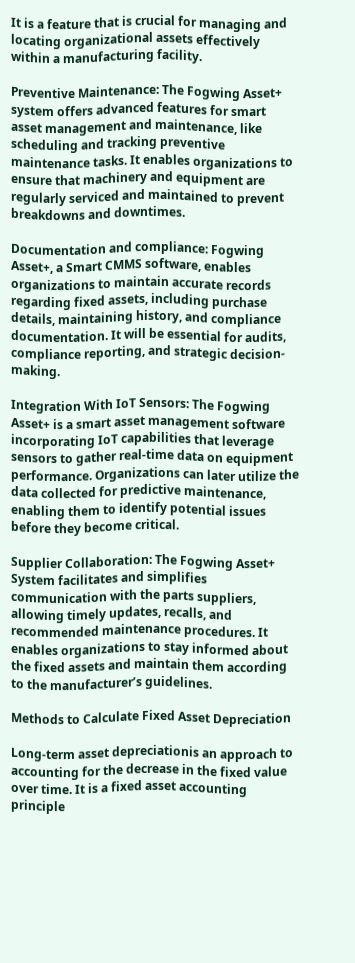It is a feature that is crucial for managing and locating organizational assets effectively within a manufacturing facility.

Preventive Maintenance: The Fogwing Asset+ system offers advanced features for smart asset management and maintenance, like scheduling and tracking preventive maintenance tasks. It enables organizations to ensure that machinery and equipment are regularly serviced and maintained to prevent breakdowns and downtimes.

Documentation and compliance: Fogwing Asset+, a Smart CMMS software, enables organizations to maintain accurate records regarding fixed assets, including purchase details, maintaining history, and compliance documentation. It will be essential for audits, compliance reporting, and strategic decision-making.

Integration With IoT Sensors: The Fogwing Asset+ is a smart asset management software incorporating IoT capabilities that leverage sensors to gather real-time data on equipment performance. Organizations can later utilize the data collected for predictive maintenance, enabling them to identify potential issues before they become critical.

Supplier Collaboration: The Fogwing Asset+ System facilitates and simplifies communication with the parts suppliers, allowing timely updates, recalls, and recommended maintenance procedures. It enables organizations to stay informed about the fixed assets and maintain them according to the manufacturer’s guidelines.

Methods to Calculate Fixed Asset Depreciation

Long-term asset depreciationis an approach to accounting for the decrease in the fixed value over time. It is a fixed asset accounting principle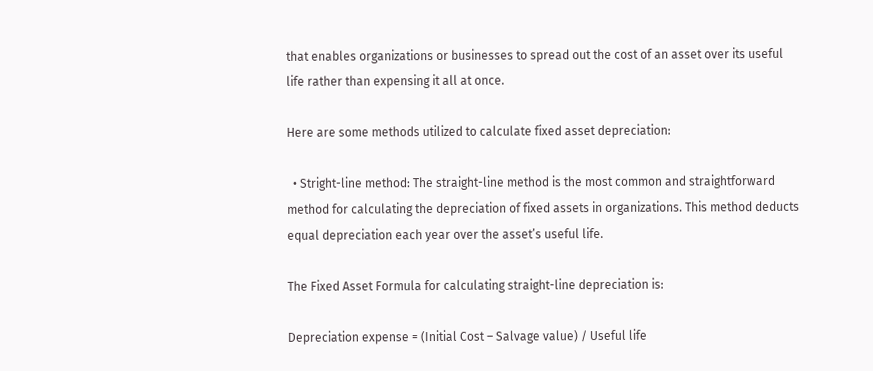that enables organizations or businesses to spread out the cost of an asset over its useful life rather than expensing it all at once.

Here are some methods utilized to calculate fixed asset depreciation:

  • Stright-line method: The straight-line method is the most common and straightforward method for calculating the depreciation of fixed assets in organizations. This method deducts equal depreciation each year over the asset’s useful life.

The Fixed Asset Formula for calculating straight-line depreciation is:

Depreciation expense = (Initial Cost – Salvage value) / Useful life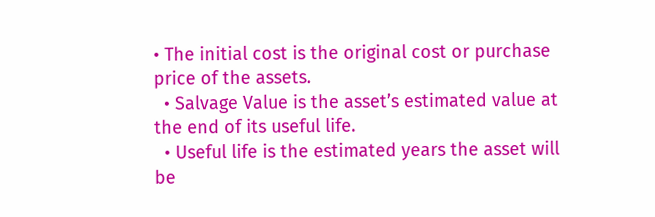• The initial cost is the original cost or purchase price of the assets.
  • Salvage Value is the asset’s estimated value at the end of its useful life.
  • Useful life is the estimated years the asset will be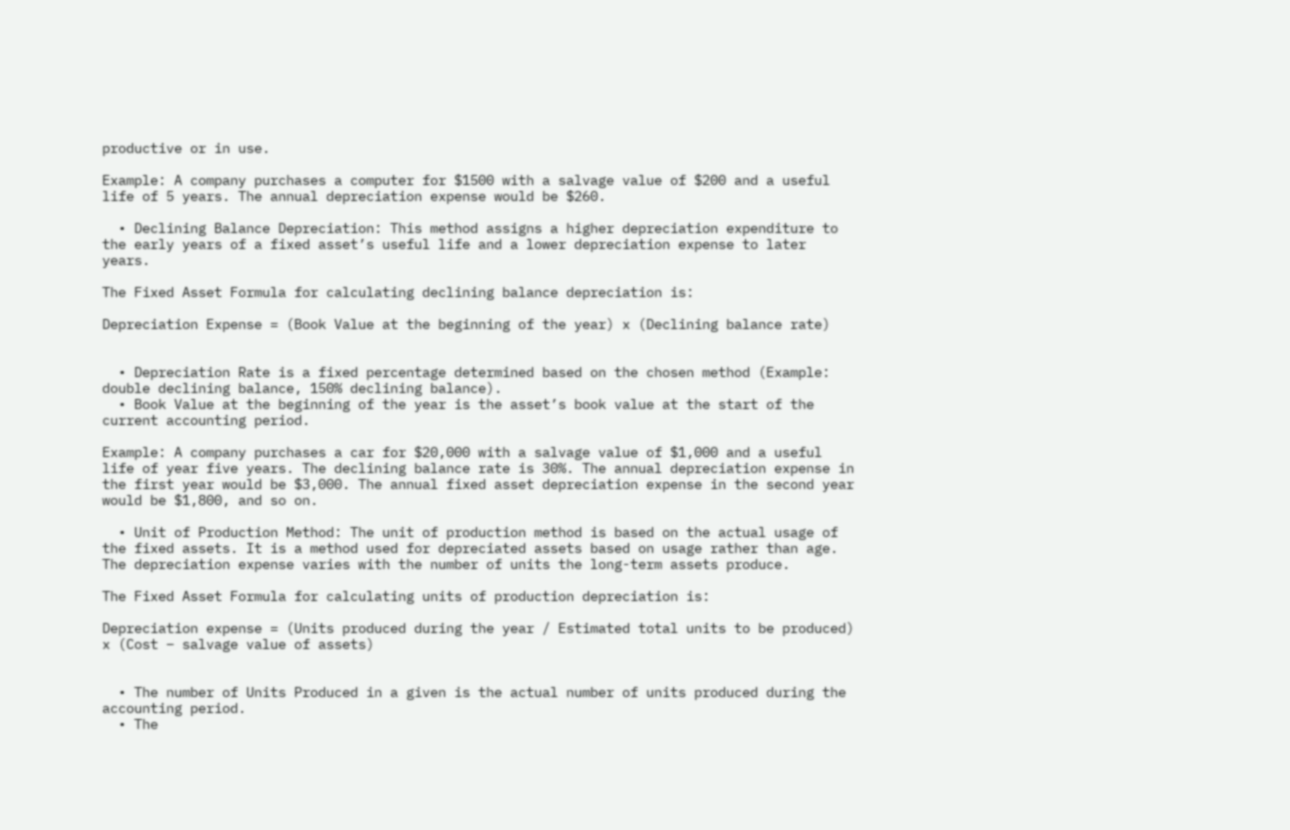productive or in use.

Example: A company purchases a computer for $1500 with a salvage value of $200 and a useful life of 5 years. The annual depreciation expense would be $260.

  • Declining Balance Depreciation: This method assigns a higher depreciation expenditure to the early years of a fixed asset’s useful life and a lower depreciation expense to later years.

The Fixed Asset Formula for calculating declining balance depreciation is:

Depreciation Expense = (Book Value at the beginning of the year) x (Declining balance rate)


  • Depreciation Rate is a fixed percentage determined based on the chosen method (Example: double declining balance, 150% declining balance).
  • Book Value at the beginning of the year is the asset’s book value at the start of the current accounting period.

Example: A company purchases a car for $20,000 with a salvage value of $1,000 and a useful life of year five years. The declining balance rate is 30%. The annual depreciation expense in the first year would be $3,000. The annual fixed asset depreciation expense in the second year would be $1,800, and so on.

  • Unit of Production Method: The unit of production method is based on the actual usage of the fixed assets. It is a method used for depreciated assets based on usage rather than age. The depreciation expense varies with the number of units the long-term assets produce.

The Fixed Asset Formula for calculating units of production depreciation is:

Depreciation expense = (Units produced during the year / Estimated total units to be produced) x (Cost – salvage value of assets)


  • The number of Units Produced in a given is the actual number of units produced during the accounting period.
  • The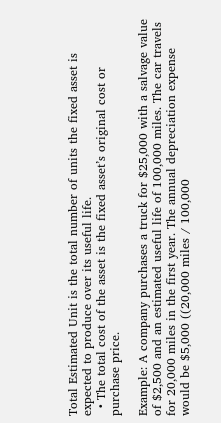Total Estimated Unit is the total number of units the fixed asset is expected to produce over its useful life.
  • The total cost of the asset is the fixed asset’s original cost or purchase price.

Example: A company purchases a truck for $25,000 with a salvage value of $2,500 and an estimated useful life of 100,000 miles. The car travels for 20,000 miles in the first year. The annual depreciation expense would be $5,000 ((20,000 miles / 100,000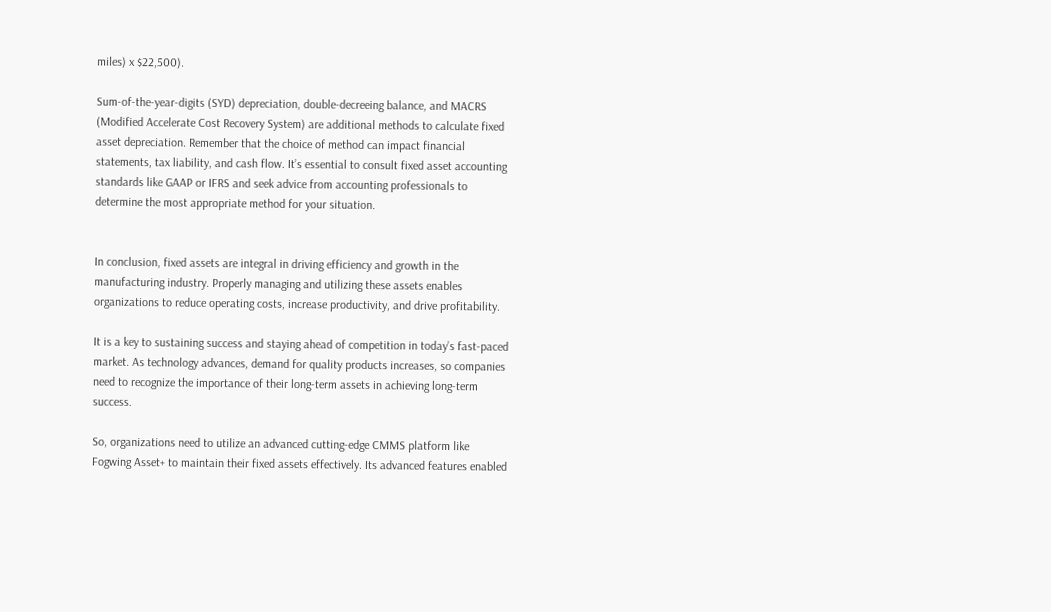miles) x $22,500).

Sum-of-the-year-digits (SYD) depreciation, double-decreeing balance, and MACRS (Modified Accelerate Cost Recovery System) are additional methods to calculate fixed asset depreciation. Remember that the choice of method can impact financial statements, tax liability, and cash flow. It’s essential to consult fixed asset accounting standards like GAAP or IFRS and seek advice from accounting professionals to determine the most appropriate method for your situation.


In conclusion, fixed assets are integral in driving efficiency and growth in the manufacturing industry. Properly managing and utilizing these assets enables organizations to reduce operating costs, increase productivity, and drive profitability.

It is a key to sustaining success and staying ahead of competition in today’s fast-paced market. As technology advances, demand for quality products increases, so companies need to recognize the importance of their long-term assets in achieving long-term success.

So, organizations need to utilize an advanced cutting-edge CMMS platform like Fogwing Asset+ to maintain their fixed assets effectively. Its advanced features enabled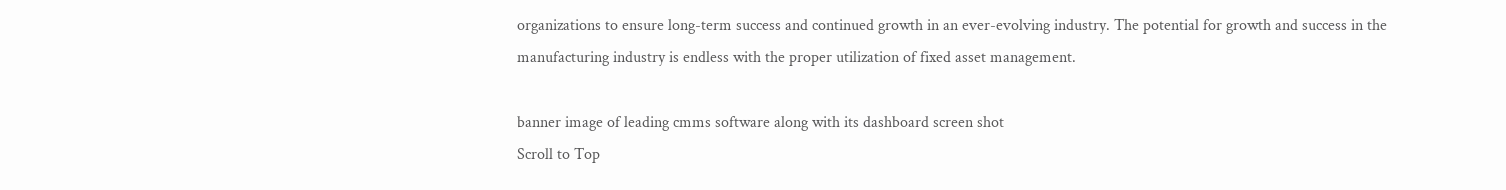organizations to ensure long-term success and continued growth in an ever-evolving industry. The potential for growth and success in the manufacturing industry is endless with the proper utilization of fixed asset management.

banner image of leading cmms software along with its dashboard screen shot
Scroll to Top